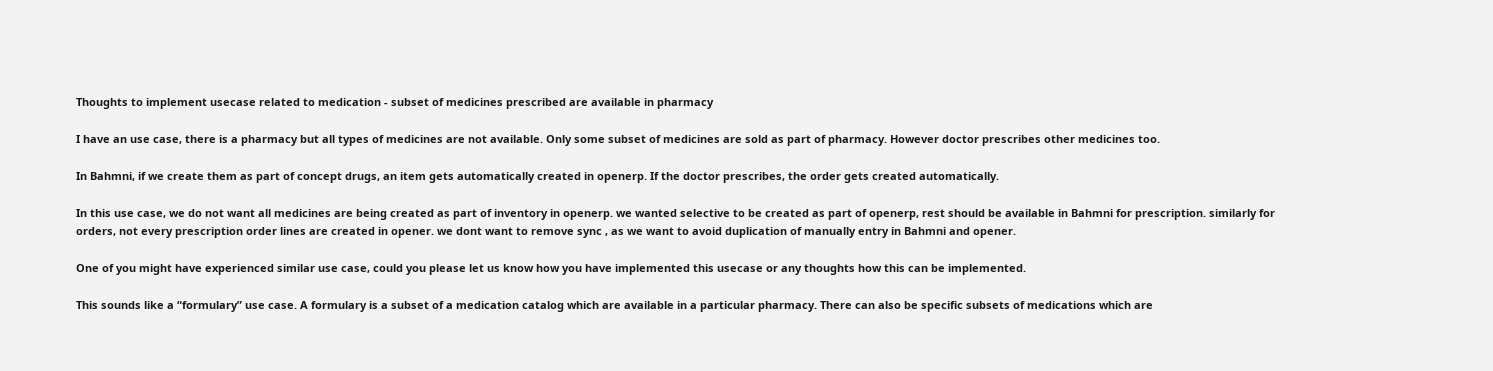Thoughts to implement usecase related to medication - subset of medicines prescribed are available in pharmacy

I have an use case, there is a pharmacy but all types of medicines are not available. Only some subset of medicines are sold as part of pharmacy. However doctor prescribes other medicines too.

In Bahmni, if we create them as part of concept drugs, an item gets automatically created in openerp. If the doctor prescribes, the order gets created automatically.

In this use case, we do not want all medicines are being created as part of inventory in openerp. we wanted selective to be created as part of openerp, rest should be available in Bahmni for prescription. similarly for orders, not every prescription order lines are created in opener. we dont want to remove sync , as we want to avoid duplication of manually entry in Bahmni and opener.

One of you might have experienced similar use case, could you please let us know how you have implemented this usecase or any thoughts how this can be implemented.

This sounds like a “formulary” use case. A formulary is a subset of a medication catalog which are available in a particular pharmacy. There can also be specific subsets of medications which are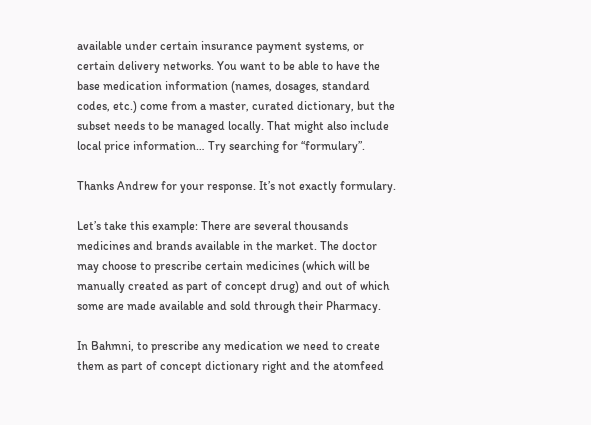available under certain insurance payment systems, or certain delivery networks. You want to be able to have the base medication information (names, dosages, standard codes, etc.) come from a master, curated dictionary, but the subset needs to be managed locally. That might also include local price information… Try searching for “formulary”.

Thanks Andrew for your response. It’s not exactly formulary.

Let’s take this example: There are several thousands medicines and brands available in the market. The doctor may choose to prescribe certain medicines (which will be manually created as part of concept drug) and out of which some are made available and sold through their Pharmacy.

In Bahmni, to prescribe any medication we need to create them as part of concept dictionary right and the atomfeed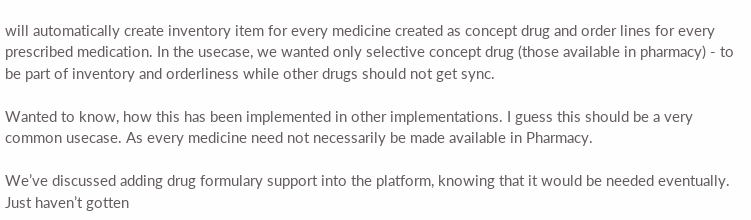will automatically create inventory item for every medicine created as concept drug and order lines for every prescribed medication. In the usecase, we wanted only selective concept drug (those available in pharmacy) - to be part of inventory and orderliness while other drugs should not get sync.

Wanted to know, how this has been implemented in other implementations. I guess this should be a very common usecase. As every medicine need not necessarily be made available in Pharmacy.

We’ve discussed adding drug formulary support into the platform, knowing that it would be needed eventually. Just haven’t gotten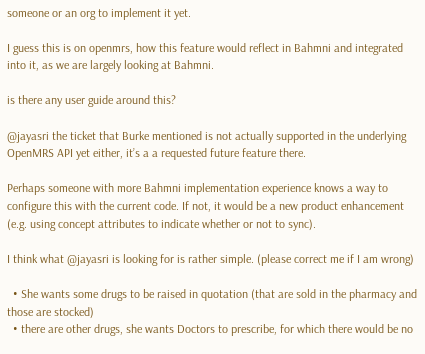someone or an org to implement it yet.

I guess this is on openmrs, how this feature would reflect in Bahmni and integrated into it, as we are largely looking at Bahmni.

is there any user guide around this?

@jayasri the ticket that Burke mentioned is not actually supported in the underlying OpenMRS API yet either, it’s a a requested future feature there.

Perhaps someone with more Bahmni implementation experience knows a way to configure this with the current code. If not, it would be a new product enhancement (e.g. using concept attributes to indicate whether or not to sync).

I think what @jayasri is looking for is rather simple. (please correct me if I am wrong)

  • She wants some drugs to be raised in quotation (that are sold in the pharmacy and those are stocked)
  • there are other drugs, she wants Doctors to prescribe, for which there would be no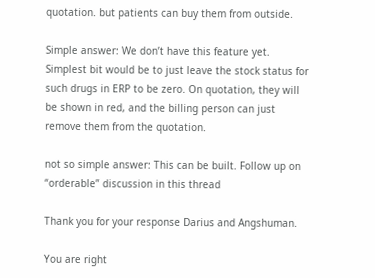quotation. but patients can buy them from outside.

Simple answer: We don’t have this feature yet. Simplest bit would be to just leave the stock status for such drugs in ERP to be zero. On quotation, they will be shown in red, and the billing person can just remove them from the quotation.

not so simple answer: This can be built. Follow up on “orderable” discussion in this thread

Thank you for your response Darius and Angshuman.

You are right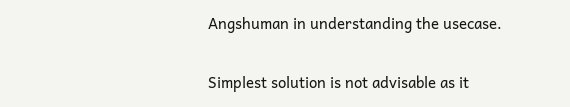Angshuman in understanding the usecase.

Simplest solution is not advisable as it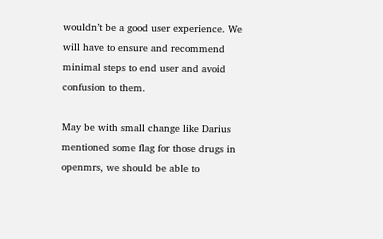wouldn’t be a good user experience. We will have to ensure and recommend minimal steps to end user and avoid confusion to them.

May be with small change like Darius mentioned some flag for those drugs in openmrs, we should be able to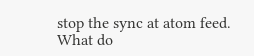stop the sync at atom feed. What do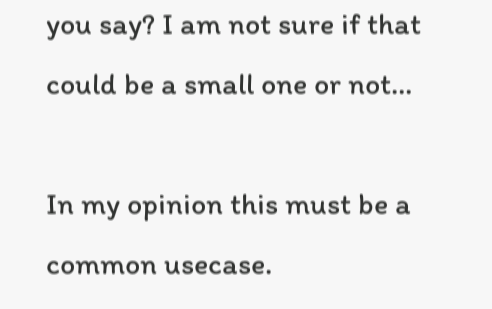you say? I am not sure if that could be a small one or not…

In my opinion this must be a common usecase.